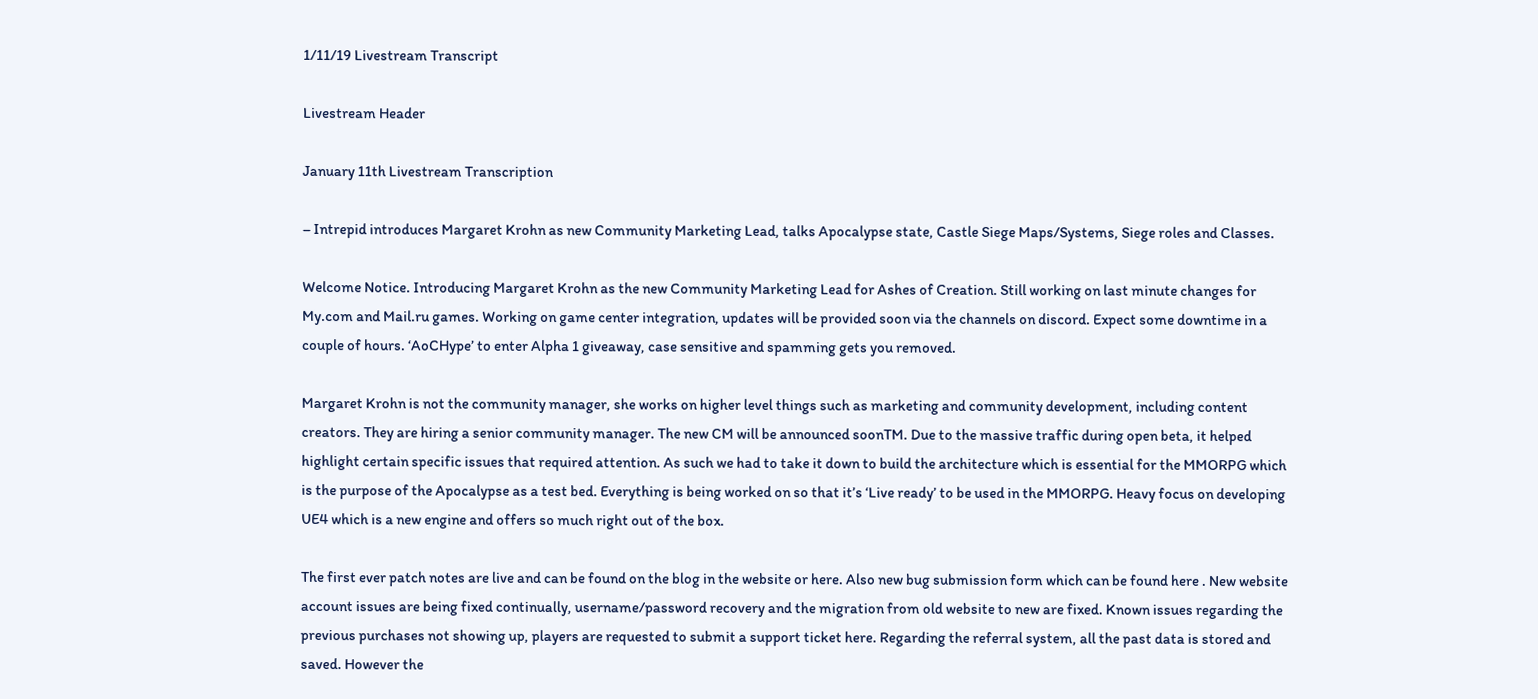1/11/19 Livestream Transcript

Livestream Header

January 11th Livestream Transcription

– Intrepid introduces Margaret Krohn as new Community Marketing Lead, talks Apocalypse state, Castle Siege Maps/Systems, Siege roles and Classes.

Welcome Notice. Introducing Margaret Krohn as the new Community Marketing Lead for Ashes of Creation. Still working on last minute changes for My.com and Mail.ru games. Working on game center integration, updates will be provided soon via the channels on discord. Expect some downtime in a couple of hours. ‘AoCHype’ to enter Alpha 1 giveaway, case sensitive and spamming gets you removed.

Margaret Krohn is not the community manager, she works on higher level things such as marketing and community development, including content creators. They are hiring a senior community manager. The new CM will be announced soonTM. Due to the massive traffic during open beta, it helped highlight certain specific issues that required attention. As such we had to take it down to build the architecture which is essential for the MMORPG which is the purpose of the Apocalypse as a test bed. Everything is being worked on so that it’s ‘Live ready’ to be used in the MMORPG. Heavy focus on developing UE4 which is a new engine and offers so much right out of the box.

The first ever patch notes are live and can be found on the blog in the website or here. Also new bug submission form which can be found here . New website account issues are being fixed continually, username/password recovery and the migration from old website to new are fixed. Known issues regarding the previous purchases not showing up, players are requested to submit a support ticket here. Regarding the referral system, all the past data is stored and saved. However the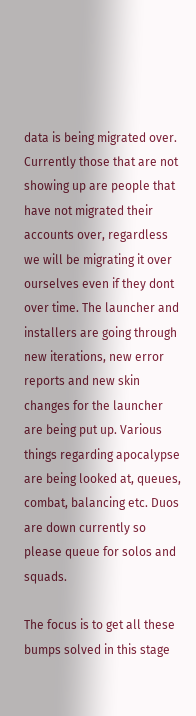data is being migrated over. Currently those that are not showing up are people that have not migrated their accounts over, regardless we will be migrating it over ourselves even if they dont over time. The launcher and installers are going through new iterations, new error reports and new skin changes for the launcher are being put up. Various things regarding apocalypse are being looked at, queues, combat, balancing etc. Duos are down currently so please queue for solos and squads.

The focus is to get all these bumps solved in this stage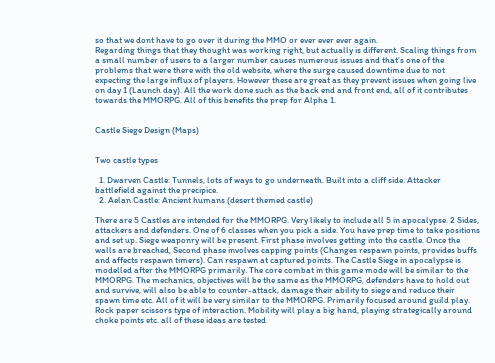so that we dont have to go over it during the MMO or ever ever ever again.
Regarding things that they thought was working right, but actually is different. Scaling things from a small number of users to a larger number causes numerous issues and that’s one of the problems that were there with the old website, where the surge caused downtime due to not expecting the large influx of players. However these are great as they prevent issues when going live on day 1 (Launch day). All the work done such as the back end and front end, all of it contributes towards the MMORPG. All of this benefits the prep for Alpha 1.


Castle Siege Design (Maps)


Two castle types

  1. Dwarven Castle: Tunnels, lots of ways to go underneath. Built into a cliff side. Attacker battlefield against the precipice.
  2. Aelan Castle: Ancient humans (desert themed castle)

There are 5 Castles are intended for the MMORPG. Very likely to include all 5 in apocalypse. 2 Sides, attackers and defenders. One of 6 classes when you pick a side. You have prep time to take positions and set up. Siege weaponry will be present. First phase involves getting into the castle. Once the walls are breached, Second phase involves capping points (Changes respawn points, provides buffs and affects respawn timers). Can respawn at captured points. The Castle Siege in apocalypse is modelled after the MMORPG primarily. The core combat in this game mode will be similar to the MMORPG. The mechanics, objectives will be the same as the MMORPG, defenders have to hold out and survive, will also be able to counter-attack, damage their ability to siege and reduce their spawn time etc. All of it will be very similar to the MMORPG. Primarily focused around guild play. Rock paper scissors type of interaction. Mobility will play a big hand, playing strategically around choke points etc. all of these ideas are tested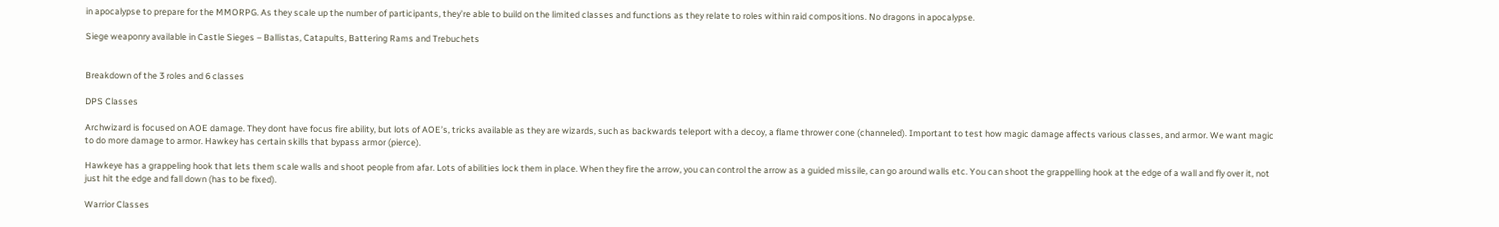in apocalypse to prepare for the MMORPG. As they scale up the number of participants, they’re able to build on the limited classes and functions as they relate to roles within raid compositions. No dragons in apocalypse.

Siege weaponry available in Castle Sieges – Ballistas, Catapults, Battering Rams and Trebuchets


Breakdown of the 3 roles and 6 classes

DPS Classes

Archwizard is focused on AOE damage. They dont have focus fire ability, but lots of AOE’s, tricks available as they are wizards, such as backwards teleport with a decoy, a flame thrower cone (channeled). Important to test how magic damage affects various classes, and armor. We want magic to do more damage to armor. Hawkey has certain skills that bypass armor (pierce).

Hawkeye has a grappeling hook that lets them scale walls and shoot people from afar. Lots of abilities lock them in place. When they fire the arrow, you can control the arrow as a guided missile, can go around walls etc. You can shoot the grappelling hook at the edge of a wall and fly over it, not just hit the edge and fall down (has to be fixed).

Warrior Classes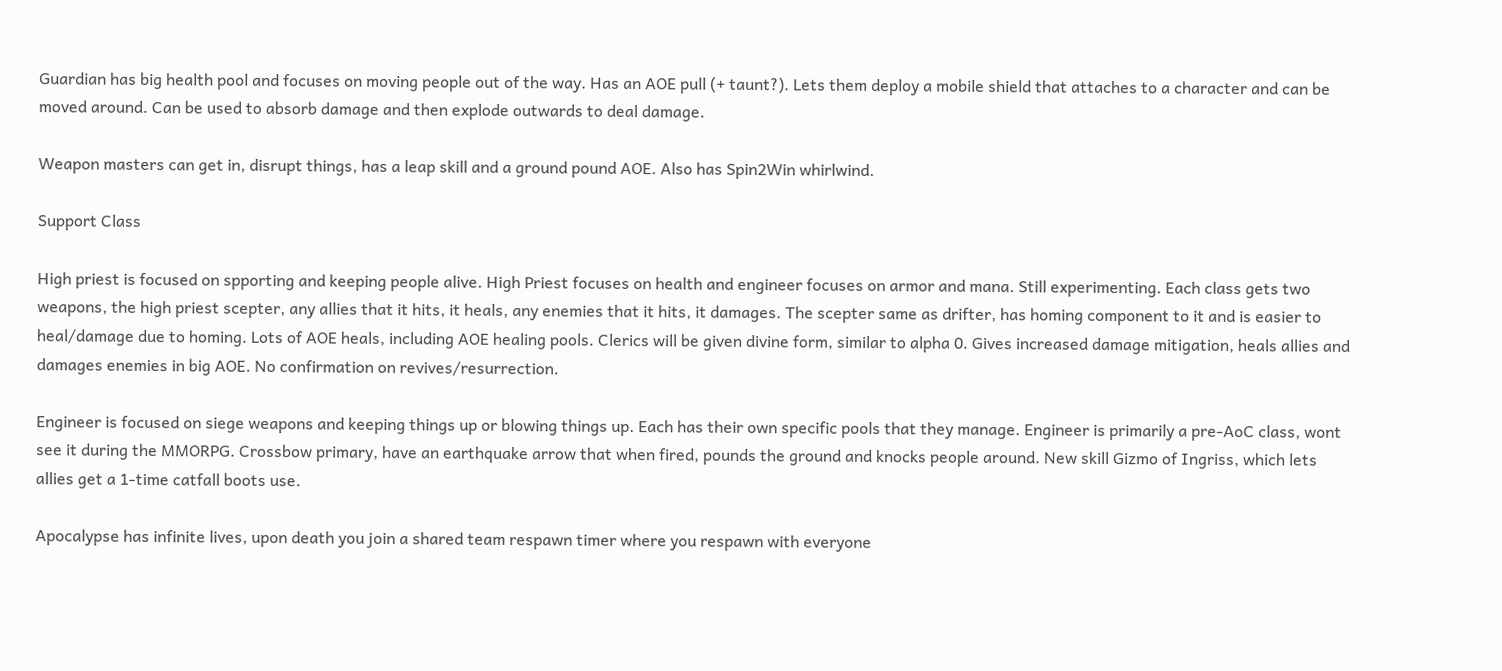Guardian has big health pool and focuses on moving people out of the way. Has an AOE pull (+ taunt?). Lets them deploy a mobile shield that attaches to a character and can be moved around. Can be used to absorb damage and then explode outwards to deal damage.

Weapon masters can get in, disrupt things, has a leap skill and a ground pound AOE. Also has Spin2Win whirlwind.

Support Class

High priest is focused on spporting and keeping people alive. High Priest focuses on health and engineer focuses on armor and mana. Still experimenting. Each class gets two weapons, the high priest scepter, any allies that it hits, it heals, any enemies that it hits, it damages. The scepter same as drifter, has homing component to it and is easier to heal/damage due to homing. Lots of AOE heals, including AOE healing pools. Clerics will be given divine form, similar to alpha 0. Gives increased damage mitigation, heals allies and damages enemies in big AOE. No confirmation on revives/resurrection.

Engineer is focused on siege weapons and keeping things up or blowing things up. Each has their own specific pools that they manage. Engineer is primarily a pre-AoC class, wont see it during the MMORPG. Crossbow primary, have an earthquake arrow that when fired, pounds the ground and knocks people around. New skill Gizmo of Ingriss, which lets allies get a 1-time catfall boots use.

Apocalypse has infinite lives, upon death you join a shared team respawn timer where you respawn with everyone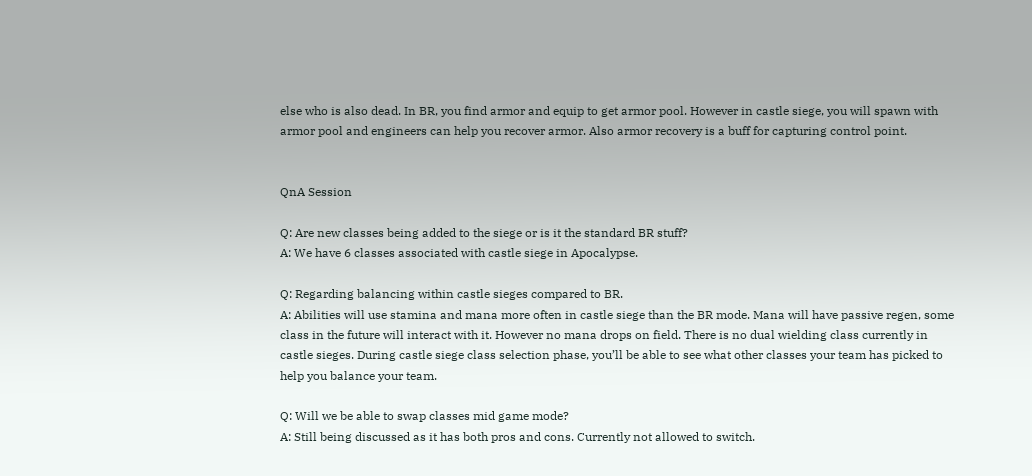else who is also dead. In BR, you find armor and equip to get armor pool. However in castle siege, you will spawn with armor pool and engineers can help you recover armor. Also armor recovery is a buff for capturing control point.


QnA Session

Q: Are new classes being added to the siege or is it the standard BR stuff?
A: We have 6 classes associated with castle siege in Apocalypse.

Q: Regarding balancing within castle sieges compared to BR.
A: Abilities will use stamina and mana more often in castle siege than the BR mode. Mana will have passive regen, some class in the future will interact with it. However no mana drops on field. There is no dual wielding class currently in castle sieges. During castle siege class selection phase, you’ll be able to see what other classes your team has picked to help you balance your team.

Q: Will we be able to swap classes mid game mode?
A: Still being discussed as it has both pros and cons. Currently not allowed to switch.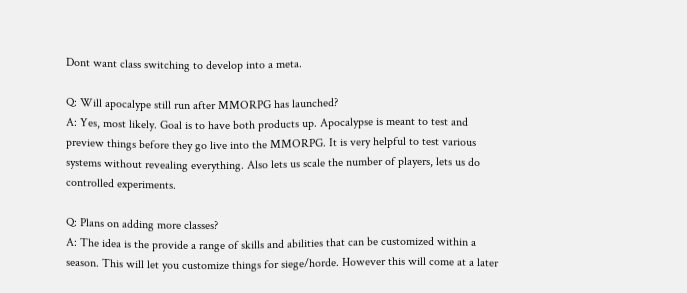Dont want class switching to develop into a meta.

Q: Will apocalype still run after MMORPG has launched?
A: Yes, most likely. Goal is to have both products up. Apocalypse is meant to test and preview things before they go live into the MMORPG. It is very helpful to test various systems without revealing everything. Also lets us scale the number of players, lets us do controlled experiments.

Q: Plans on adding more classes?
A: The idea is the provide a range of skills and abilities that can be customized within a season. This will let you customize things for siege/horde. However this will come at a later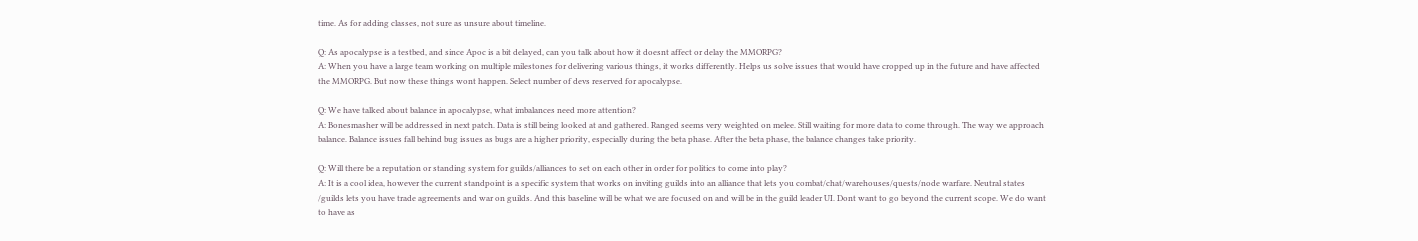time. As for adding classes, not sure as unsure about timeline.

Q: As apocalypse is a testbed, and since Apoc is a bit delayed, can you talk about how it doesnt affect or delay the MMORPG?
A: When you have a large team working on multiple milestones for delivering various things, it works differently. Helps us solve issues that would have cropped up in the future and have affected the MMORPG. But now these things wont happen. Select number of devs reserved for apocalypse.

Q: We have talked about balance in apocalypse, what imbalances need more attention?
A: Bonesmasher will be addressed in next patch. Data is still being looked at and gathered. Ranged seems very weighted on melee. Still waiting for more data to come through. The way we approach balance. Balance issues fall behind bug issues as bugs are a higher priority, especially during the beta phase. After the beta phase, the balance changes take priority.

Q: Will there be a reputation or standing system for guilds/alliances to set on each other in order for politics to come into play?
A: It is a cool idea, however the current standpoint is a specific system that works on inviting guilds into an alliance that lets you combat/chat/warehouses/quests/node warfare. Neutral states /guilds lets you have trade agreements and war on guilds. And this baseline will be what we are focused on and will be in the guild leader UI. Dont want to go beyond the current scope. We do want to have as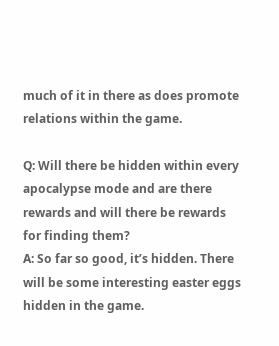much of it in there as does promote relations within the game.

Q: Will there be hidden within every apocalypse mode and are there rewards and will there be rewards for finding them?
A: So far so good, it’s hidden. There will be some interesting easter eggs hidden in the game.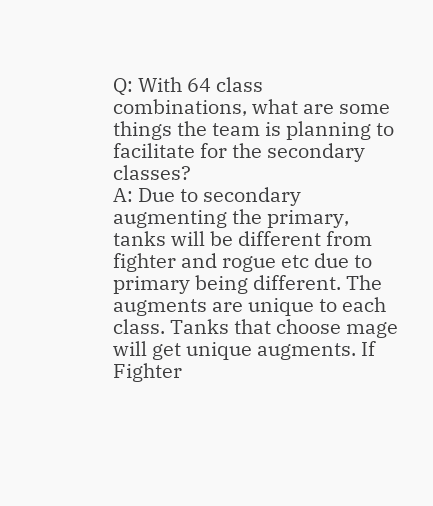Q: With 64 class combinations, what are some things the team is planning to facilitate for the secondary classes?
A: Due to secondary augmenting the primary, tanks will be different from fighter and rogue etc due to primary being different. The augments are unique to each class. Tanks that choose mage will get unique augments. If Fighter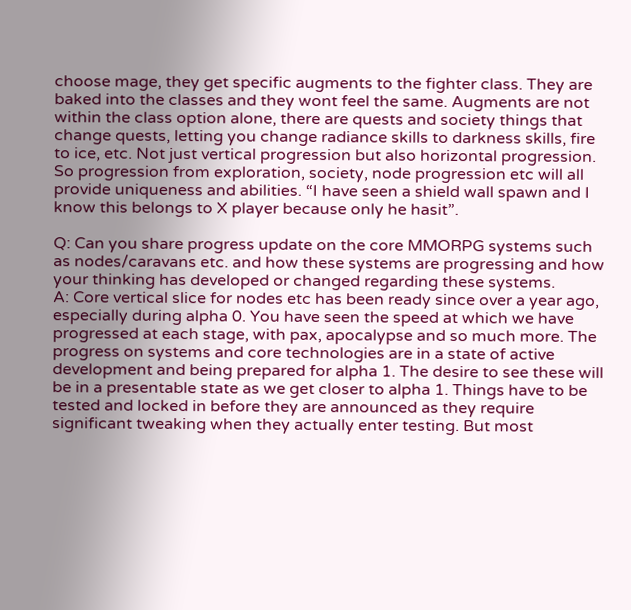choose mage, they get specific augments to the fighter class. They are baked into the classes and they wont feel the same. Augments are not within the class option alone, there are quests and society things that change quests, letting you change radiance skills to darkness skills, fire to ice, etc. Not just vertical progression but also horizontal progression. So progression from exploration, society, node progression etc will all provide uniqueness and abilities. “I have seen a shield wall spawn and I know this belongs to X player because only he hasit”.

Q: Can you share progress update on the core MMORPG systems such as nodes/caravans etc. and how these systems are progressing and how your thinking has developed or changed regarding these systems.
A: Core vertical slice for nodes etc has been ready since over a year ago, especially during alpha 0. You have seen the speed at which we have progressed at each stage, with pax, apocalypse and so much more. The progress on systems and core technologies are in a state of active development and being prepared for alpha 1. The desire to see these will be in a presentable state as we get closer to alpha 1. Things have to be tested and locked in before they are announced as they require significant tweaking when they actually enter testing. But most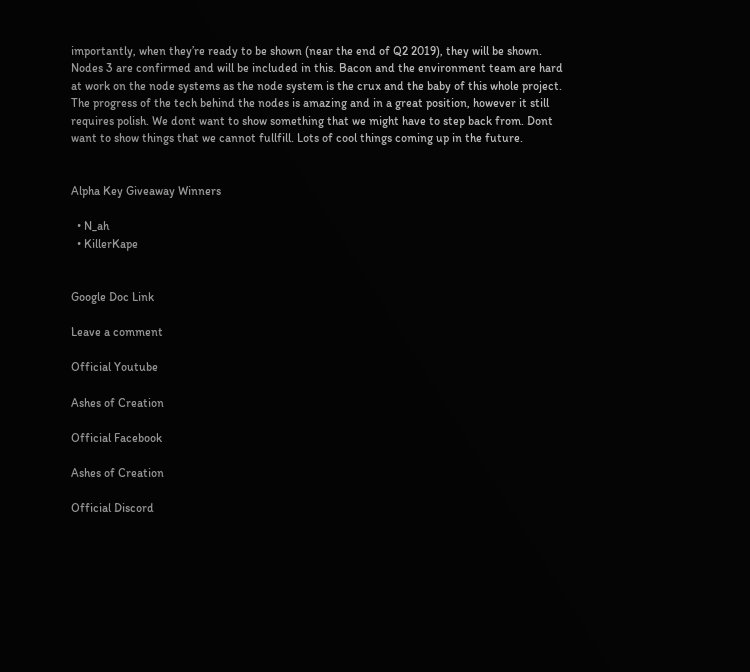importantly, when they’re ready to be shown (near the end of Q2 2019), they will be shown. Nodes 3 are confirmed and will be included in this. Bacon and the environment team are hard at work on the node systems as the node system is the crux and the baby of this whole project. The progress of the tech behind the nodes is amazing and in a great position, however it still requires polish. We dont want to show something that we might have to step back from. Dont want to show things that we cannot fullfill. Lots of cool things coming up in the future.


Alpha Key Giveaway Winners

  • N_ah
  • KillerKape


Google Doc Link

Leave a comment

Official Youtube

Ashes of Creation

Official Facebook

Ashes of Creation

Official Discord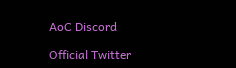AoC Discord

Official Twitter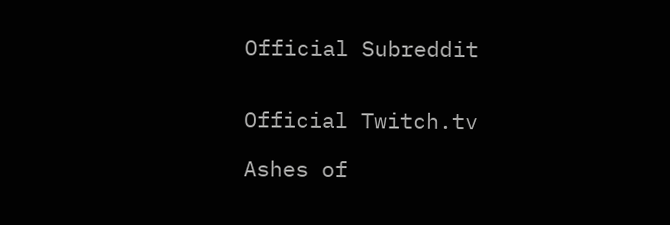Official Subreddit


Official Twitch.tv

Ashes of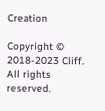Creation

Copyright © 2018-2023 Cliff. All rights reserved.